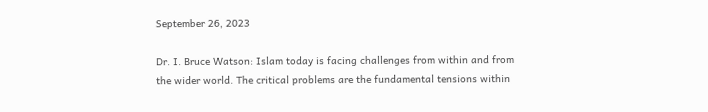September 26, 2023

Dr. I. Bruce Watson: Islam today is facing challenges from within and from the wider world. The critical problems are the fundamental tensions within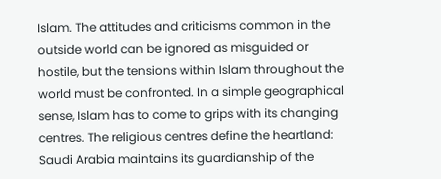Islam. The attitudes and criticisms common in the outside world can be ignored as misguided or hostile, but the tensions within Islam throughout the world must be confronted. In a simple geographical sense, Islam has to come to grips with its changing centres. The religious centres define the heartland: Saudi Arabia maintains its guardianship of the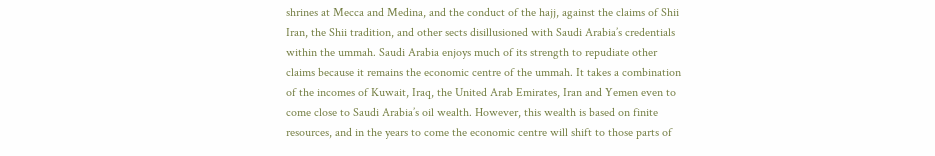shrines at Mecca and Medina, and the conduct of the hajj, against the claims of Shii Iran, the Shii tradition, and other sects disillusioned with Saudi Arabia’s credentials within the ummah. Saudi Arabia enjoys much of its strength to repudiate other claims because it remains the economic centre of the ummah. It takes a combination of the incomes of Kuwait, Iraq, the United Arab Emirates, Iran and Yemen even to come close to Saudi Arabia’s oil wealth. However, this wealth is based on finite resources, and in the years to come the economic centre will shift to those parts of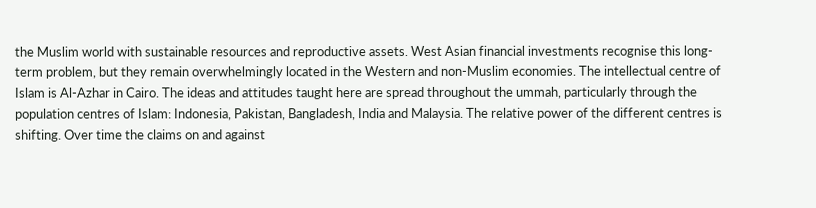the Muslim world with sustainable resources and reproductive assets. West Asian financial investments recognise this long-term problem, but they remain overwhelmingly located in the Western and non-Muslim economies. The intellectual centre of Islam is Al-Azhar in Cairo. The ideas and attitudes taught here are spread throughout the ummah, particularly through the population centres of Islam: Indonesia, Pakistan, Bangladesh, India and Malaysia. The relative power of the different centres is shifting. Over time the claims on and against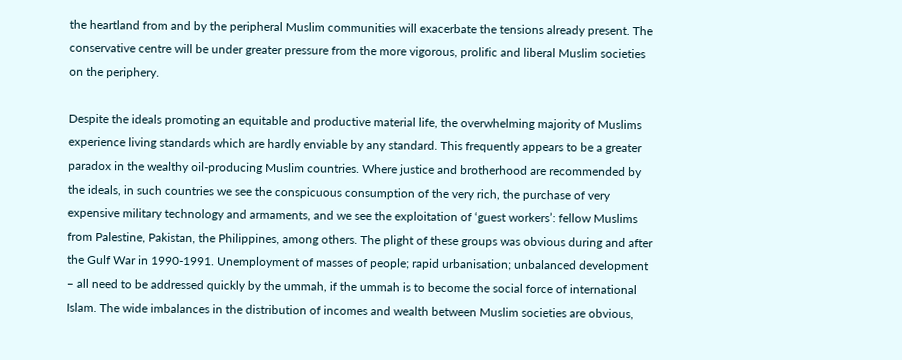the heartland from and by the peripheral Muslim communities will exacerbate the tensions already present. The conservative centre will be under greater pressure from the more vigorous, prolific and liberal Muslim societies on the periphery.

Despite the ideals promoting an equitable and productive material life, the overwhelming majority of Muslims experience living standards which are hardly enviable by any standard. This frequently appears to be a greater paradox in the wealthy oil-producing Muslim countries. Where justice and brotherhood are recommended by the ideals, in such countries we see the conspicuous consumption of the very rich, the purchase of very expensive military technology and armaments, and we see the exploitation of ‘guest workers’: fellow Muslims from Palestine, Pakistan, the Philippines, among others. The plight of these groups was obvious during and after the Gulf War in 1990-1991. Unemployment of masses of people; rapid urbanisation; unbalanced development – all need to be addressed quickly by the ummah, if the ummah is to become the social force of international Islam. The wide imbalances in the distribution of incomes and wealth between Muslim societies are obvious,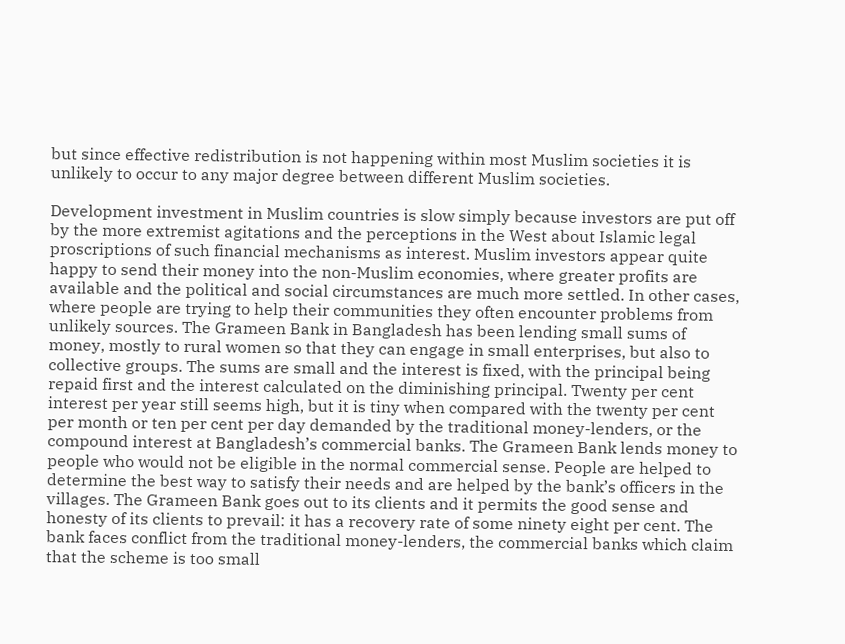but since effective redistribution is not happening within most Muslim societies it is unlikely to occur to any major degree between different Muslim societies.

Development investment in Muslim countries is slow simply because investors are put off by the more extremist agitations and the perceptions in the West about Islamic legal proscriptions of such financial mechanisms as interest. Muslim investors appear quite happy to send their money into the non-Muslim economies, where greater profits are available and the political and social circumstances are much more settled. In other cases, where people are trying to help their communities they often encounter problems from unlikely sources. The Grameen Bank in Bangladesh has been lending small sums of money, mostly to rural women so that they can engage in small enterprises, but also to collective groups. The sums are small and the interest is fixed, with the principal being repaid first and the interest calculated on the diminishing principal. Twenty per cent interest per year still seems high, but it is tiny when compared with the twenty per cent per month or ten per cent per day demanded by the traditional money-lenders, or the compound interest at Bangladesh’s commercial banks. The Grameen Bank lends money to people who would not be eligible in the normal commercial sense. People are helped to determine the best way to satisfy their needs and are helped by the bank’s officers in the villages. The Grameen Bank goes out to its clients and it permits the good sense and honesty of its clients to prevail: it has a recovery rate of some ninety eight per cent. The bank faces conflict from the traditional money-lenders, the commercial banks which claim that the scheme is too small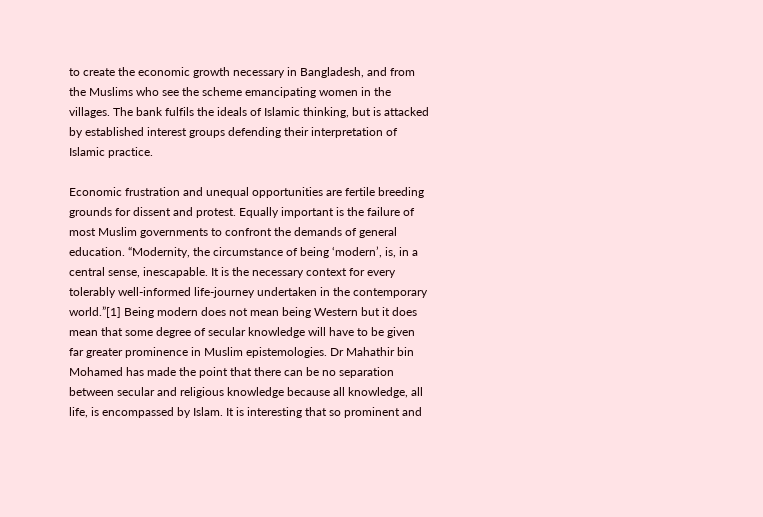to create the economic growth necessary in Bangladesh, and from the Muslims who see the scheme emancipating women in the villages. The bank fulfils the ideals of Islamic thinking, but is attacked by established interest groups defending their interpretation of Islamic practice.

Economic frustration and unequal opportunities are fertile breeding grounds for dissent and protest. Equally important is the failure of most Muslim governments to confront the demands of general education. “Modernity, the circumstance of being ‘modern’, is, in a central sense, inescapable. It is the necessary context for every tolerably well-informed life-journey undertaken in the contemporary world.”[1] Being modern does not mean being Western but it does mean that some degree of secular knowledge will have to be given far greater prominence in Muslim epistemologies. Dr Mahathir bin Mohamed has made the point that there can be no separation between secular and religious knowledge because all knowledge, all life, is encompassed by Islam. It is interesting that so prominent and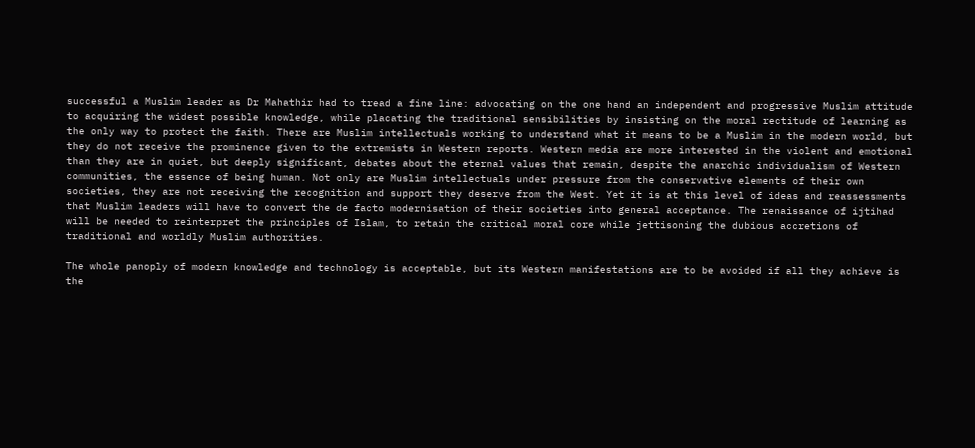successful a Muslim leader as Dr Mahathir had to tread a fine line: advocating on the one hand an independent and progressive Muslim attitude to acquiring the widest possible knowledge, while placating the traditional sensibilities by insisting on the moral rectitude of learning as the only way to protect the faith. There are Muslim intellectuals working to understand what it means to be a Muslim in the modern world, but they do not receive the prominence given to the extremists in Western reports. Western media are more interested in the violent and emotional than they are in quiet, but deeply significant, debates about the eternal values that remain, despite the anarchic individualism of Western communities, the essence of being human. Not only are Muslim intellectuals under pressure from the conservative elements of their own societies, they are not receiving the recognition and support they deserve from the West. Yet it is at this level of ideas and reassessments that Muslim leaders will have to convert the de facto modernisation of their societies into general acceptance. The renaissance of ijtihad will be needed to reinterpret the principles of Islam, to retain the critical moral core while jettisoning the dubious accretions of traditional and worldly Muslim authorities.

The whole panoply of modern knowledge and technology is acceptable, but its Western manifestations are to be avoided if all they achieve is the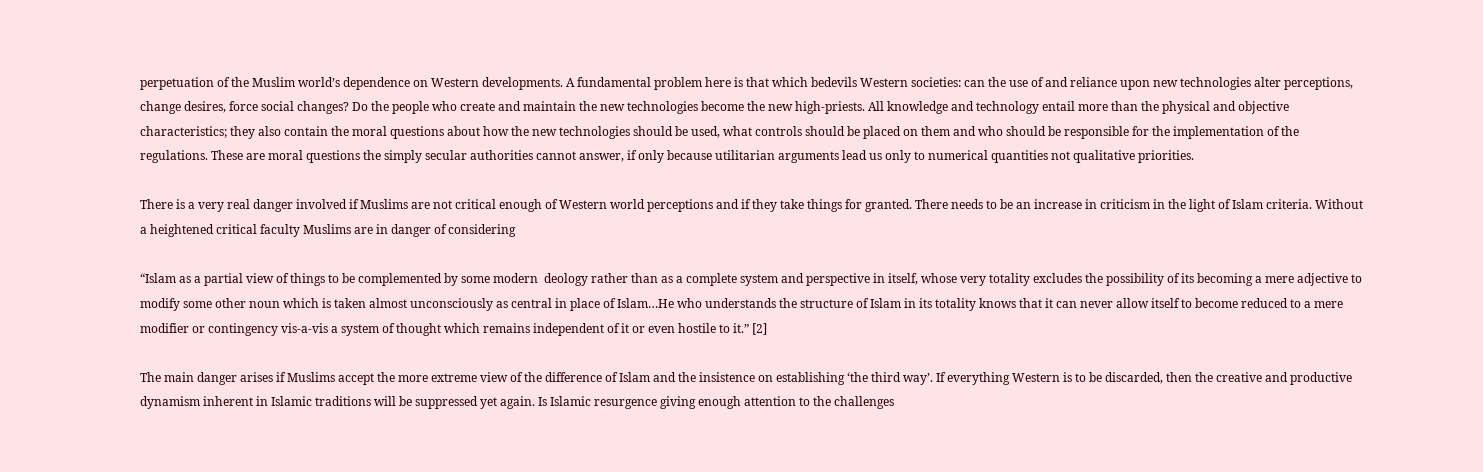perpetuation of the Muslim world’s dependence on Western developments. A fundamental problem here is that which bedevils Western societies: can the use of and reliance upon new technologies alter perceptions, change desires, force social changes? Do the people who create and maintain the new technologies become the new high-priests. All knowledge and technology entail more than the physical and objective characteristics; they also contain the moral questions about how the new technologies should be used, what controls should be placed on them and who should be responsible for the implementation of the regulations. These are moral questions the simply secular authorities cannot answer, if only because utilitarian arguments lead us only to numerical quantities not qualitative priorities.

There is a very real danger involved if Muslims are not critical enough of Western world perceptions and if they take things for granted. There needs to be an increase in criticism in the light of Islam criteria. Without a heightened critical faculty Muslims are in danger of considering

“Islam as a partial view of things to be complemented by some modern  deology rather than as a complete system and perspective in itself, whose very totality excludes the possibility of its becoming a mere adjective to modify some other noun which is taken almost unconsciously as central in place of Islam…He who understands the structure of Islam in its totality knows that it can never allow itself to become reduced to a mere modifier or contingency vis-a-vis a system of thought which remains independent of it or even hostile to it.” [2]

The main danger arises if Muslims accept the more extreme view of the difference of Islam and the insistence on establishing ‘the third way’. If everything Western is to be discarded, then the creative and productive dynamism inherent in Islamic traditions will be suppressed yet again. Is Islamic resurgence giving enough attention to the challenges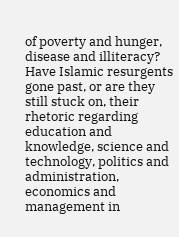of poverty and hunger, disease and illiteracy? Have Islamic resurgents gone past, or are they still stuck on, their rhetoric regarding education and knowledge, science and technology, politics and administration, economics and management in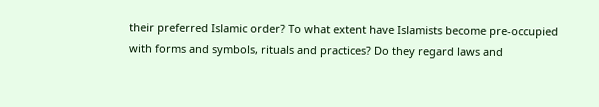their preferred Islamic order? To what extent have Islamists become pre-occupied with forms and symbols, rituals and practices? Do they regard laws and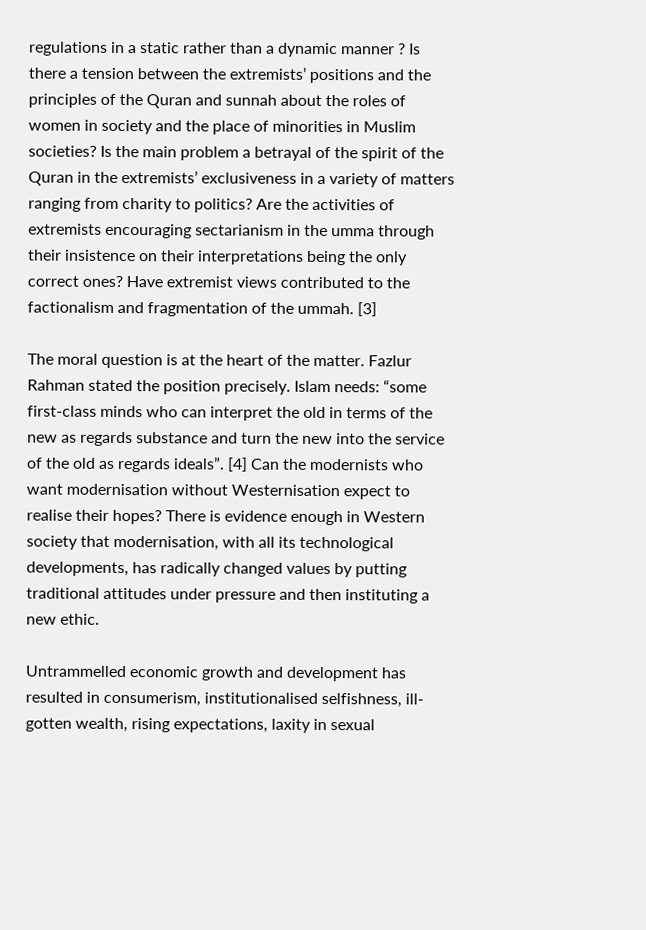regulations in a static rather than a dynamic manner ? Is there a tension between the extremists’ positions and the principles of the Quran and sunnah about the roles of women in society and the place of minorities in Muslim societies? Is the main problem a betrayal of the spirit of the Quran in the extremists’ exclusiveness in a variety of matters ranging from charity to politics? Are the activities of extremists encouraging sectarianism in the umma through their insistence on their interpretations being the only correct ones? Have extremist views contributed to the factionalism and fragmentation of the ummah. [3]

The moral question is at the heart of the matter. Fazlur Rahman stated the position precisely. Islam needs: “some first-class minds who can interpret the old in terms of the new as regards substance and turn the new into the service of the old as regards ideals”. [4] Can the modernists who want modernisation without Westernisation expect to realise their hopes? There is evidence enough in Western society that modernisation, with all its technological developments, has radically changed values by putting traditional attitudes under pressure and then instituting a new ethic.

Untrammelled economic growth and development has resulted in consumerism, institutionalised selfishness, ill-gotten wealth, rising expectations, laxity in sexual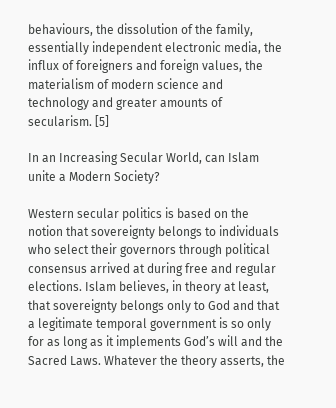behaviours, the dissolution of the family, essentially independent electronic media, the influx of foreigners and foreign values, the materialism of modern science and technology and greater amounts of secularism. [5]

In an Increasing Secular World, can Islam unite a Modern Society?

Western secular politics is based on the notion that sovereignty belongs to individuals who select their governors through political consensus arrived at during free and regular elections. Islam believes, in theory at least, that sovereignty belongs only to God and that a legitimate temporal government is so only for as long as it implements God’s will and the Sacred Laws. Whatever the theory asserts, the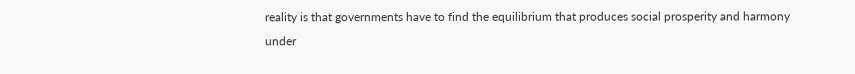reality is that governments have to find the equilibrium that produces social prosperity and harmony under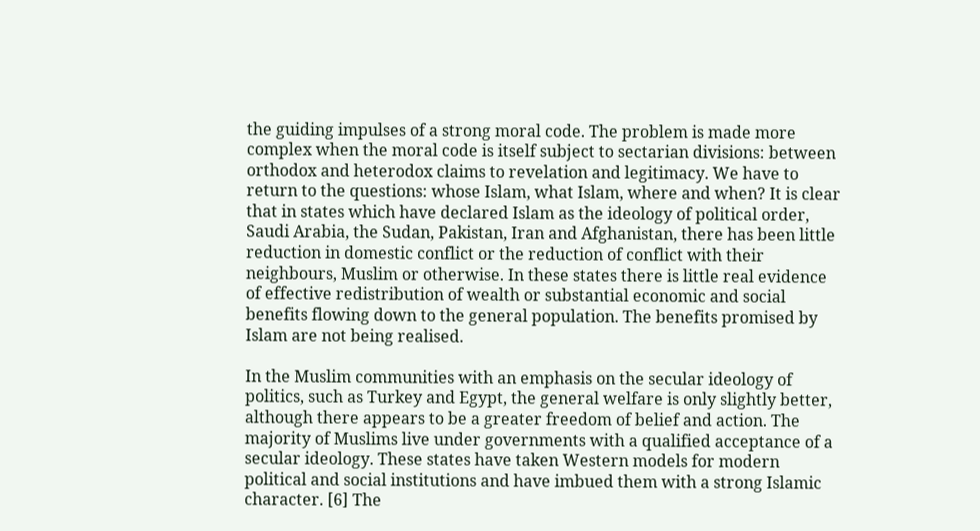the guiding impulses of a strong moral code. The problem is made more complex when the moral code is itself subject to sectarian divisions: between orthodox and heterodox claims to revelation and legitimacy. We have to return to the questions: whose Islam, what Islam, where and when? It is clear that in states which have declared Islam as the ideology of political order, Saudi Arabia, the Sudan, Pakistan, Iran and Afghanistan, there has been little reduction in domestic conflict or the reduction of conflict with their neighbours, Muslim or otherwise. In these states there is little real evidence of effective redistribution of wealth or substantial economic and social benefits flowing down to the general population. The benefits promised by Islam are not being realised.

In the Muslim communities with an emphasis on the secular ideology of politics, such as Turkey and Egypt, the general welfare is only slightly better, although there appears to be a greater freedom of belief and action. The majority of Muslims live under governments with a qualified acceptance of a secular ideology. These states have taken Western models for modern political and social institutions and have imbued them with a strong Islamic character. [6] The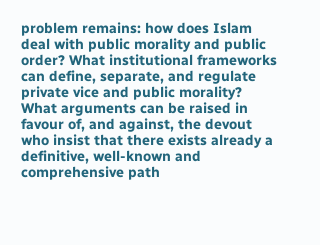problem remains: how does Islam deal with public morality and public order? What institutional frameworks can define, separate, and regulate private vice and public morality? What arguments can be raised in favour of, and against, the devout who insist that there exists already a definitive, well-known and comprehensive path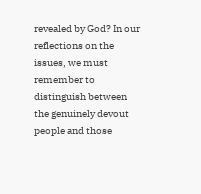revealed by God? In our reflections on the issues, we must remember to distinguish between the genuinely devout people and those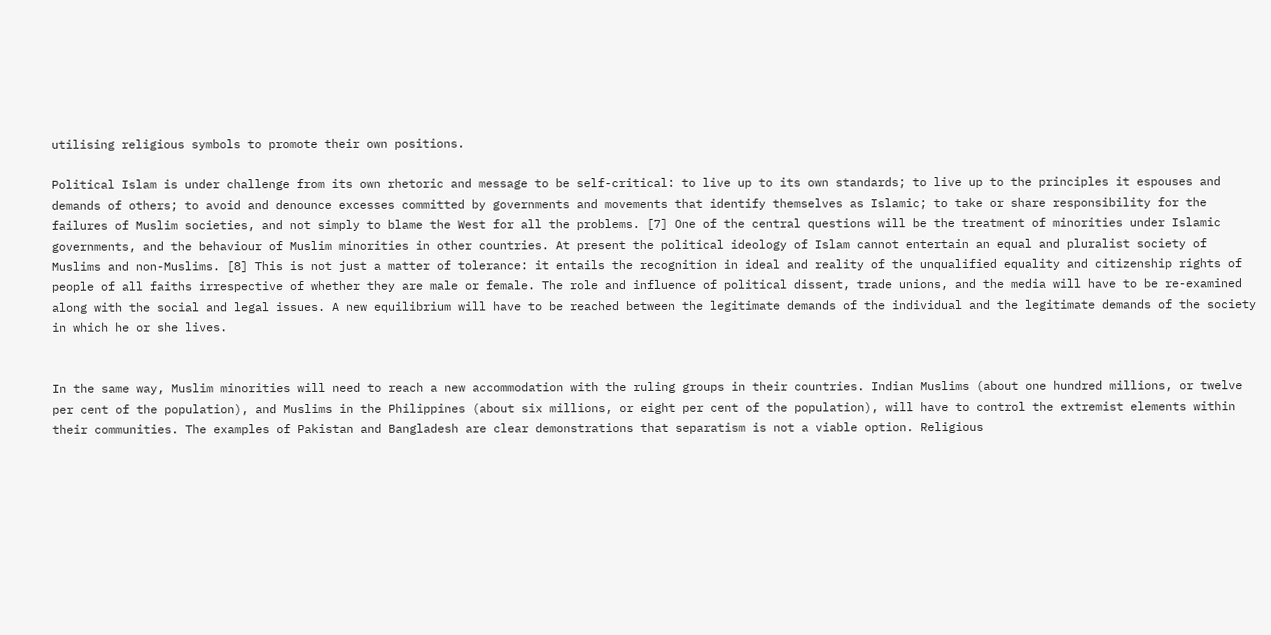utilising religious symbols to promote their own positions.

Political Islam is under challenge from its own rhetoric and message to be self-critical: to live up to its own standards; to live up to the principles it espouses and demands of others; to avoid and denounce excesses committed by governments and movements that identify themselves as Islamic; to take or share responsibility for the failures of Muslim societies, and not simply to blame the West for all the problems. [7] One of the central questions will be the treatment of minorities under Islamic governments, and the behaviour of Muslim minorities in other countries. At present the political ideology of Islam cannot entertain an equal and pluralist society of Muslims and non-Muslims. [8] This is not just a matter of tolerance: it entails the recognition in ideal and reality of the unqualified equality and citizenship rights of people of all faiths irrespective of whether they are male or female. The role and influence of political dissent, trade unions, and the media will have to be re-examined along with the social and legal issues. A new equilibrium will have to be reached between the legitimate demands of the individual and the legitimate demands of the society in which he or she lives.


In the same way, Muslim minorities will need to reach a new accommodation with the ruling groups in their countries. Indian Muslims (about one hundred millions, or twelve per cent of the population), and Muslims in the Philippines (about six millions, or eight per cent of the population), will have to control the extremist elements within their communities. The examples of Pakistan and Bangladesh are clear demonstrations that separatism is not a viable option. Religious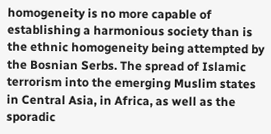homogeneity is no more capable of establishing a harmonious society than is the ethnic homogeneity being attempted by the Bosnian Serbs. The spread of Islamic terrorism into the emerging Muslim states in Central Asia, in Africa, as well as the sporadic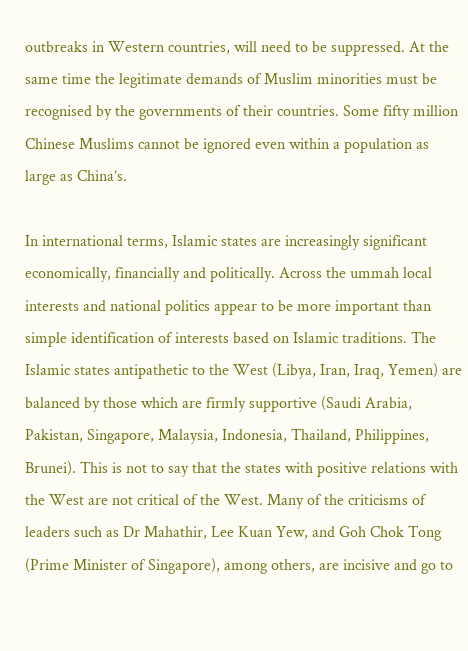outbreaks in Western countries, will need to be suppressed. At the same time the legitimate demands of Muslim minorities must be recognised by the governments of their countries. Some fifty million Chinese Muslims cannot be ignored even within a population as large as China’s.

In international terms, Islamic states are increasingly significant economically, financially and politically. Across the ummah local interests and national politics appear to be more important than simple identification of interests based on Islamic traditions. The Islamic states antipathetic to the West (Libya, Iran, Iraq, Yemen) are balanced by those which are firmly supportive (Saudi Arabia, Pakistan, Singapore, Malaysia, Indonesia, Thailand, Philippines, Brunei). This is not to say that the states with positive relations with the West are not critical of the West. Many of the criticisms of leaders such as Dr Mahathir, Lee Kuan Yew, and Goh Chok Tong (Prime Minister of Singapore), among others, are incisive and go to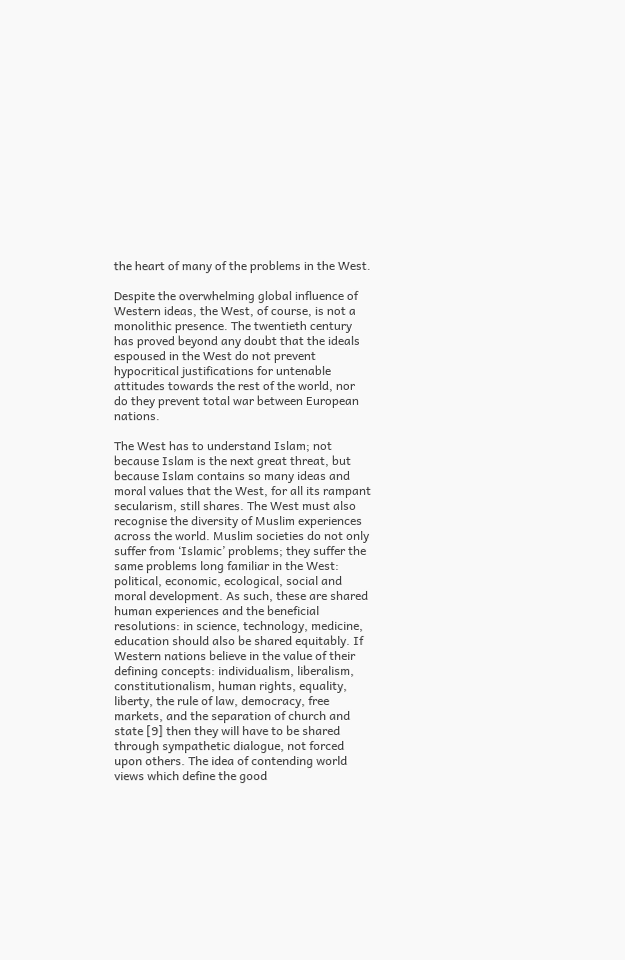the heart of many of the problems in the West.

Despite the overwhelming global influence of Western ideas, the West, of course, is not a monolithic presence. The twentieth century has proved beyond any doubt that the ideals espoused in the West do not prevent hypocritical justifications for untenable attitudes towards the rest of the world, nor do they prevent total war between European nations.

The West has to understand Islam; not because Islam is the next great threat, but because Islam contains so many ideas and moral values that the West, for all its rampant secularism, still shares. The West must also recognise the diversity of Muslim experiences across the world. Muslim societies do not only suffer from ‘Islamic’ problems; they suffer the same problems long familiar in the West: political, economic, ecological, social and moral development. As such, these are shared human experiences and the beneficial resolutions: in science, technology, medicine, education should also be shared equitably. If Western nations believe in the value of their defining concepts: individualism, liberalism, constitutionalism, human rights, equality, liberty, the rule of law, democracy, free markets, and the separation of church and state [9] then they will have to be shared through sympathetic dialogue, not forced upon others. The idea of contending world views which define the good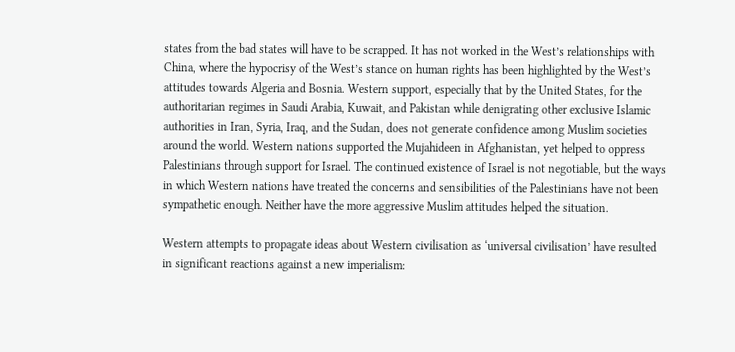states from the bad states will have to be scrapped. It has not worked in the West’s relationships with China, where the hypocrisy of the West’s stance on human rights has been highlighted by the West’s attitudes towards Algeria and Bosnia. Western support, especially that by the United States, for the authoritarian regimes in Saudi Arabia, Kuwait, and Pakistan while denigrating other exclusive Islamic authorities in Iran, Syria, Iraq, and the Sudan, does not generate confidence among Muslim societies around the world. Western nations supported the Mujahideen in Afghanistan, yet helped to oppress Palestinians through support for Israel. The continued existence of Israel is not negotiable, but the ways in which Western nations have treated the concerns and sensibilities of the Palestinians have not been sympathetic enough. Neither have the more aggressive Muslim attitudes helped the situation.

Western attempts to propagate ideas about Western civilisation as ‘universal civilisation’ have resulted in significant reactions against a new imperialism: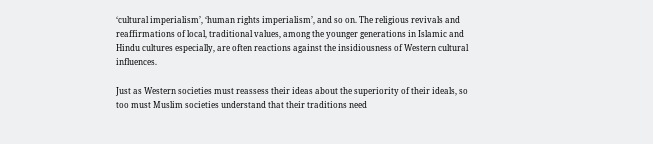‘cultural imperialism’, ‘human rights imperialism’, and so on. The religious revivals and reaffirmations of local, traditional values, among the younger generations in Islamic and Hindu cultures especially, are often reactions against the insidiousness of Western cultural influences.

Just as Western societies must reassess their ideas about the superiority of their ideals, so too must Muslim societies understand that their traditions need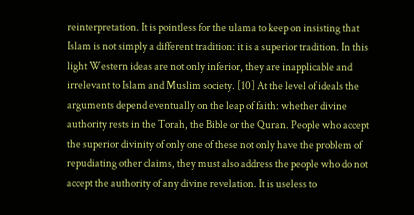reinterpretation. It is pointless for the ulama to keep on insisting that Islam is not simply a different tradition: it is a superior tradition. In this light Western ideas are not only inferior, they are inapplicable and irrelevant to Islam and Muslim society. [10] At the level of ideals the arguments depend eventually on the leap of faith: whether divine authority rests in the Torah, the Bible or the Quran. People who accept the superior divinity of only one of these not only have the problem of repudiating other claims, they must also address the people who do not accept the authority of any divine revelation. It is useless to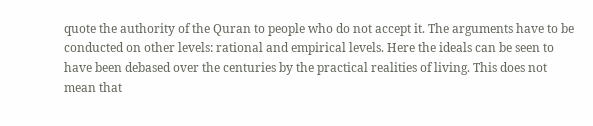quote the authority of the Quran to people who do not accept it. The arguments have to be conducted on other levels: rational and empirical levels. Here the ideals can be seen to have been debased over the centuries by the practical realities of living. This does not mean that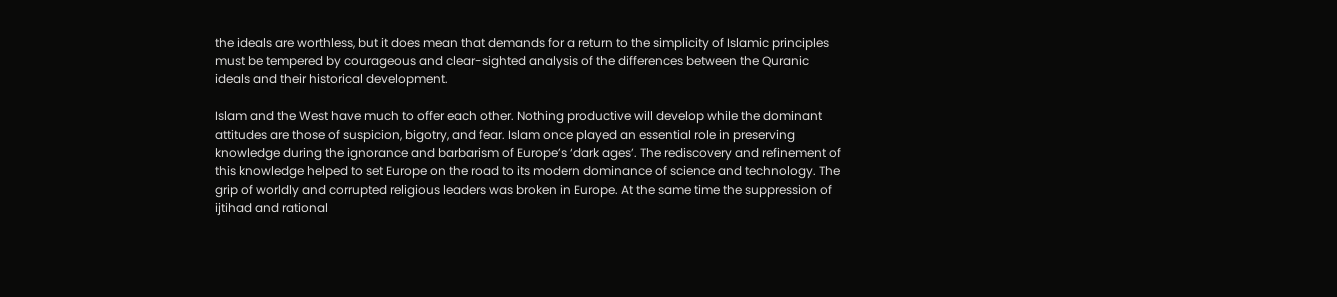the ideals are worthless, but it does mean that demands for a return to the simplicity of Islamic principles must be tempered by courageous and clear-sighted analysis of the differences between the Quranic ideals and their historical development.

Islam and the West have much to offer each other. Nothing productive will develop while the dominant attitudes are those of suspicion, bigotry, and fear. Islam once played an essential role in preserving knowledge during the ignorance and barbarism of Europe’s ‘dark ages’. The rediscovery and refinement of this knowledge helped to set Europe on the road to its modern dominance of science and technology. The grip of worldly and corrupted religious leaders was broken in Europe. At the same time the suppression of ijtihad and rational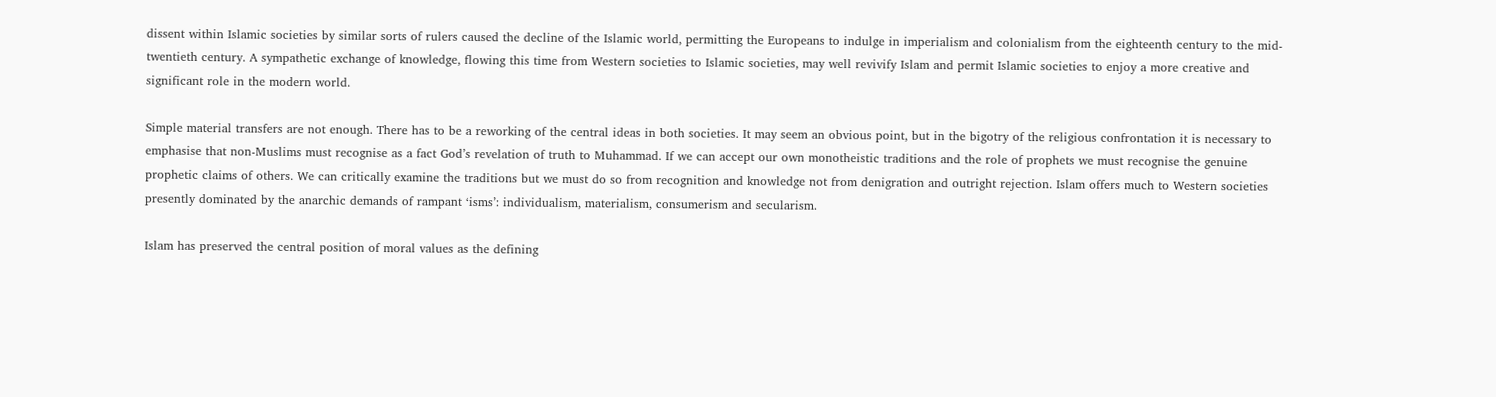dissent within Islamic societies by similar sorts of rulers caused the decline of the Islamic world, permitting the Europeans to indulge in imperialism and colonialism from the eighteenth century to the mid-twentieth century. A sympathetic exchange of knowledge, flowing this time from Western societies to Islamic societies, may well revivify Islam and permit Islamic societies to enjoy a more creative and significant role in the modern world.

Simple material transfers are not enough. There has to be a reworking of the central ideas in both societies. It may seem an obvious point, but in the bigotry of the religious confrontation it is necessary to emphasise that non-Muslims must recognise as a fact God’s revelation of truth to Muhammad. If we can accept our own monotheistic traditions and the role of prophets we must recognise the genuine prophetic claims of others. We can critically examine the traditions but we must do so from recognition and knowledge not from denigration and outright rejection. Islam offers much to Western societies presently dominated by the anarchic demands of rampant ‘isms’: individualism, materialism, consumerism and secularism.

Islam has preserved the central position of moral values as the defining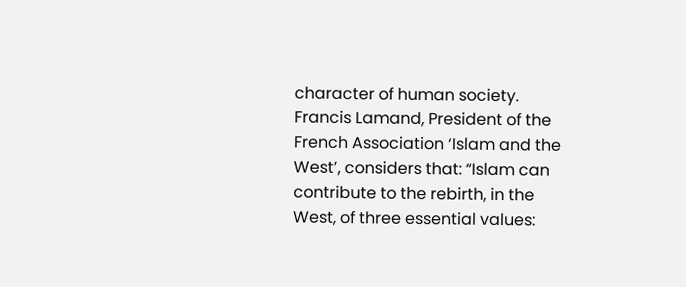character of human society. Francis Lamand, President of the French Association ‘Islam and the West’, considers that: “Islam can contribute to the rebirth, in the West, of three essential values: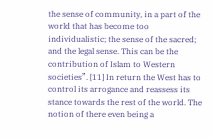the sense of community, in a part of the world that has become too individualistic; the sense of the sacred; and the legal sense. This can be the contribution of Islam to Western societies”. [11] In return the West has to control its arrogance and reassess its stance towards the rest of the world. The notion of there even being a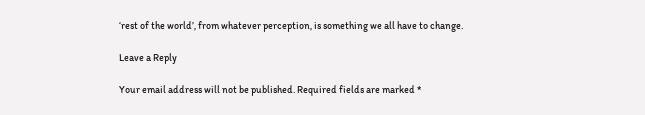‘rest of the world’, from whatever perception, is something we all have to change.

Leave a Reply

Your email address will not be published. Required fields are marked *